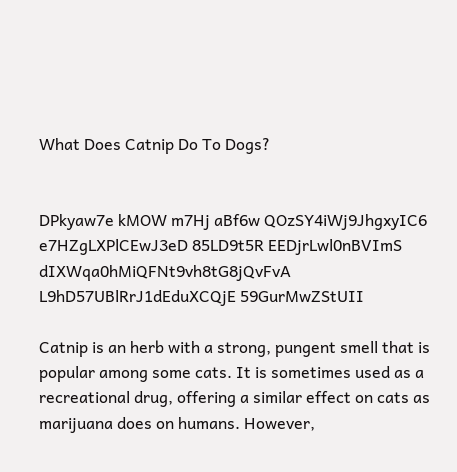What Does Catnip Do To Dogs?


DPkyaw7e kMOW m7Hj aBf6w QOzSY4iWj9JhgxyIC6 e7HZgLXPlCEwJ3eD 85LD9t5R EEDjrLwl0nBVImS dIXWqa0hMiQFNt9vh8tG8jQvFvA L9hD57UBlRrJ1dEduXCQjE 59GurMwZStUII

Catnip is an herb with a strong, pungent smell that is popular among some cats. It is sometimes used as a recreational drug, offering a similar effect on cats as marijuana does on humans. However,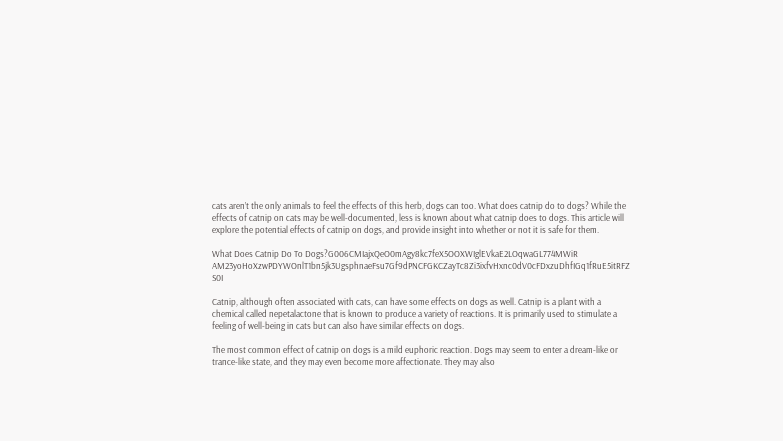cats aren’t the only animals to feel the effects of this herb, dogs can too. What does catnip do to dogs? While the effects of catnip on cats may be well-documented, less is known about what catnip does to dogs. This article will explore the potential effects of catnip on dogs, and provide insight into whether or not it is safe for them.

What Does Catnip Do To Dogs?G006CMIajxQeO0mAgy8kc7feX5OOXWIglEVkaE2LOqwaGL774MWiR AM23yoHoXzwPDYWOnlT1bn5jk3UgsphnaeFsu7Gf9dPNCFGKCZayTc8Zi3ixfvHxnc0dV0cFDxzuDhfIGq1fRuE5itRFZ S0I

Catnip, although often associated with cats, can have some effects on dogs as well. Catnip is a plant with a chemical called nepetalactone that is known to produce a variety of reactions. It is primarily used to stimulate a feeling of well-being in cats but can also have similar effects on dogs.

The most common effect of catnip on dogs is a mild euphoric reaction. Dogs may seem to enter a dream-like or trance-like state, and they may even become more affectionate. They may also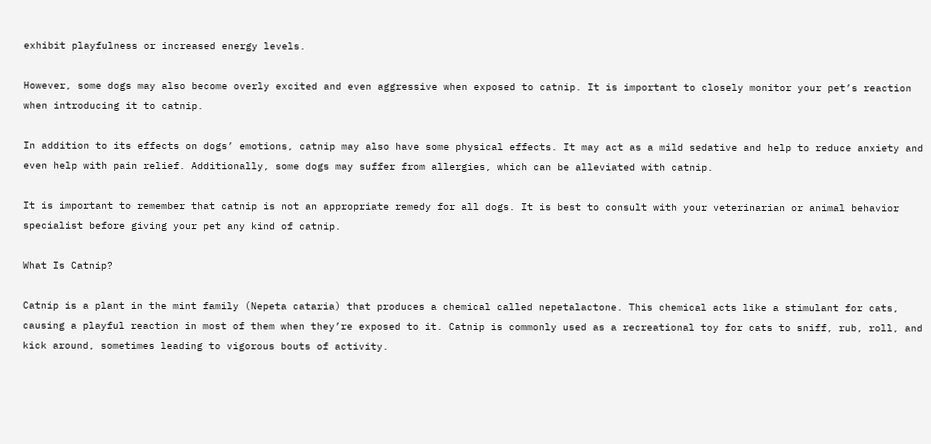exhibit playfulness or increased energy levels.

However, some dogs may also become overly excited and even aggressive when exposed to catnip. It is important to closely monitor your pet’s reaction when introducing it to catnip.

In addition to its effects on dogs’ emotions, catnip may also have some physical effects. It may act as a mild sedative and help to reduce anxiety and even help with pain relief. Additionally, some dogs may suffer from allergies, which can be alleviated with catnip.

It is important to remember that catnip is not an appropriate remedy for all dogs. It is best to consult with your veterinarian or animal behavior specialist before giving your pet any kind of catnip.

What Is Catnip?

Catnip is a plant in the mint family (Nepeta cataria) that produces a chemical called nepetalactone. This chemical acts like a stimulant for cats, causing a playful reaction in most of them when they’re exposed to it. Catnip is commonly used as a recreational toy for cats to sniff, rub, roll, and kick around, sometimes leading to vigorous bouts of activity.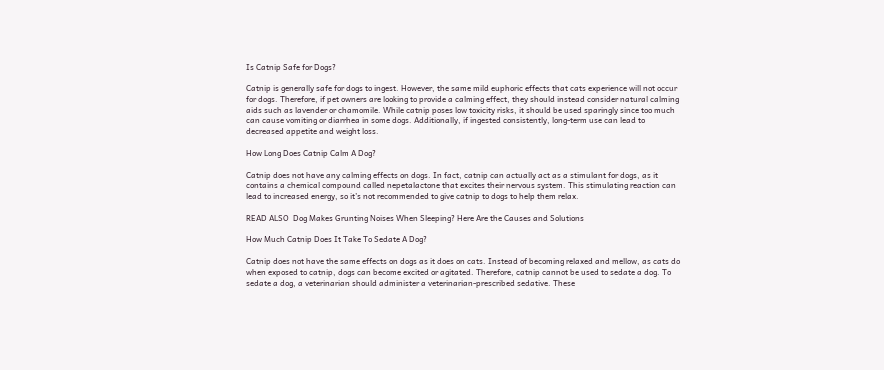Is Catnip Safe for Dogs?

Catnip is generally safe for dogs to ingest. However, the same mild euphoric effects that cats experience will not occur for dogs. Therefore, if pet owners are looking to provide a calming effect, they should instead consider natural calming aids such as lavender or chamomile. While catnip poses low toxicity risks, it should be used sparingly since too much can cause vomiting or diarrhea in some dogs. Additionally, if ingested consistently, long-term use can lead to decreased appetite and weight loss.

How Long Does Catnip Calm A Dog?

Catnip does not have any calming effects on dogs. In fact, catnip can actually act as a stimulant for dogs, as it contains a chemical compound called nepetalactone that excites their nervous system. This stimulating reaction can lead to increased energy, so it’s not recommended to give catnip to dogs to help them relax.

READ ALSO  Dog Makes Grunting Noises When Sleeping? Here Are the Causes and Solutions

How Much Catnip Does It Take To Sedate A Dog?

Catnip does not have the same effects on dogs as it does on cats. Instead of becoming relaxed and mellow, as cats do when exposed to catnip, dogs can become excited or agitated. Therefore, catnip cannot be used to sedate a dog. To sedate a dog, a veterinarian should administer a veterinarian-prescribed sedative. These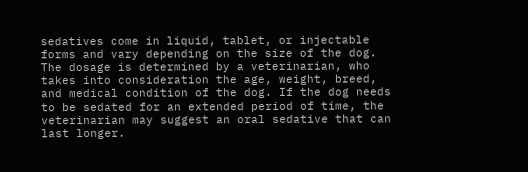sedatives come in liquid, tablet, or injectable forms and vary depending on the size of the dog. The dosage is determined by a veterinarian, who takes into consideration the age, weight, breed, and medical condition of the dog. If the dog needs to be sedated for an extended period of time, the veterinarian may suggest an oral sedative that can last longer.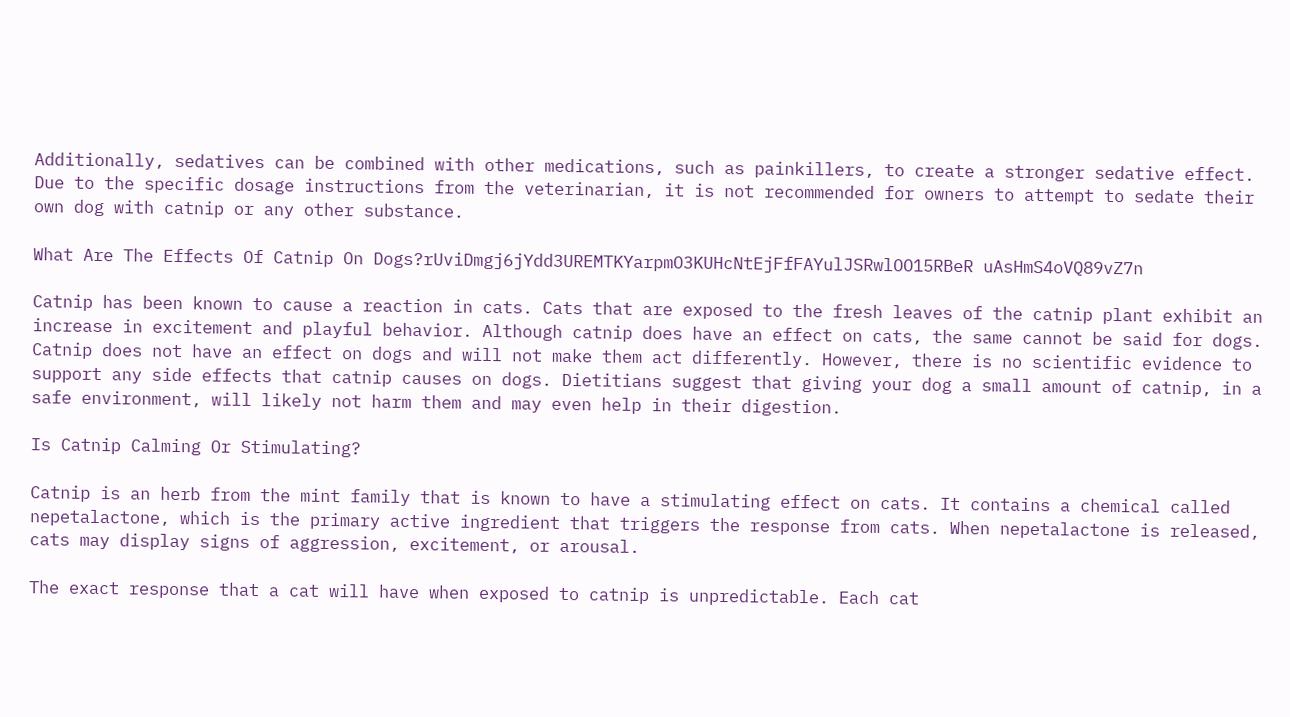Additionally, sedatives can be combined with other medications, such as painkillers, to create a stronger sedative effect. Due to the specific dosage instructions from the veterinarian, it is not recommended for owners to attempt to sedate their own dog with catnip or any other substance.

What Are The Effects Of Catnip On Dogs?rUviDmgj6jYdd3UREMTKYarpmO3KUHcNtEjFfFAYulJSRwlOO15RBeR uAsHmS4oVQ89vZ7n

Catnip has been known to cause a reaction in cats. Cats that are exposed to the fresh leaves of the catnip plant exhibit an increase in excitement and playful behavior. Although catnip does have an effect on cats, the same cannot be said for dogs. Catnip does not have an effect on dogs and will not make them act differently. However, there is no scientific evidence to support any side effects that catnip causes on dogs. Dietitians suggest that giving your dog a small amount of catnip, in a safe environment, will likely not harm them and may even help in their digestion.

Is Catnip Calming Or Stimulating?

Catnip is an herb from the mint family that is known to have a stimulating effect on cats. It contains a chemical called nepetalactone, which is the primary active ingredient that triggers the response from cats. When nepetalactone is released, cats may display signs of aggression, excitement, or arousal.

The exact response that a cat will have when exposed to catnip is unpredictable. Each cat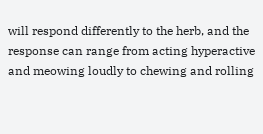will respond differently to the herb, and the response can range from acting hyperactive and meowing loudly to chewing and rolling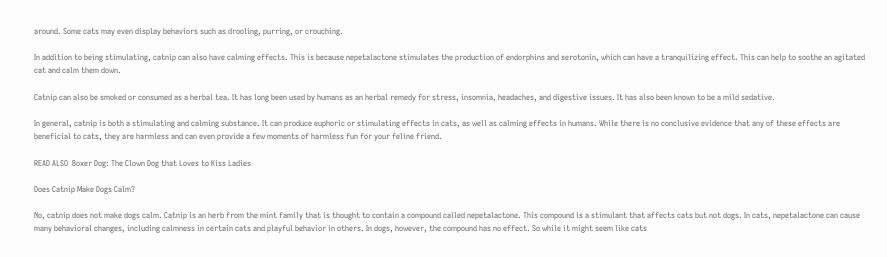around. Some cats may even display behaviors such as drooling, purring, or crouching.

In addition to being stimulating, catnip can also have calming effects. This is because nepetalactone stimulates the production of endorphins and serotonin, which can have a tranquilizing effect. This can help to soothe an agitated cat and calm them down.

Catnip can also be smoked or consumed as a herbal tea. It has long been used by humans as an herbal remedy for stress, insomnia, headaches, and digestive issues. It has also been known to be a mild sedative.

In general, catnip is both a stimulating and calming substance. It can produce euphoric or stimulating effects in cats, as well as calming effects in humans. While there is no conclusive evidence that any of these effects are beneficial to cats, they are harmless and can even provide a few moments of harmless fun for your feline friend.

READ ALSO  Boxer Dog: The Clown Dog that Loves to Kiss Ladies

Does Catnip Make Dogs Calm?

No, catnip does not make dogs calm. Catnip is an herb from the mint family that is thought to contain a compound called nepetalactone. This compound is a stimulant that affects cats but not dogs. In cats, nepetalactone can cause many behavioral changes, including calmness in certain cats and playful behavior in others. In dogs, however, the compound has no effect. So while it might seem like cats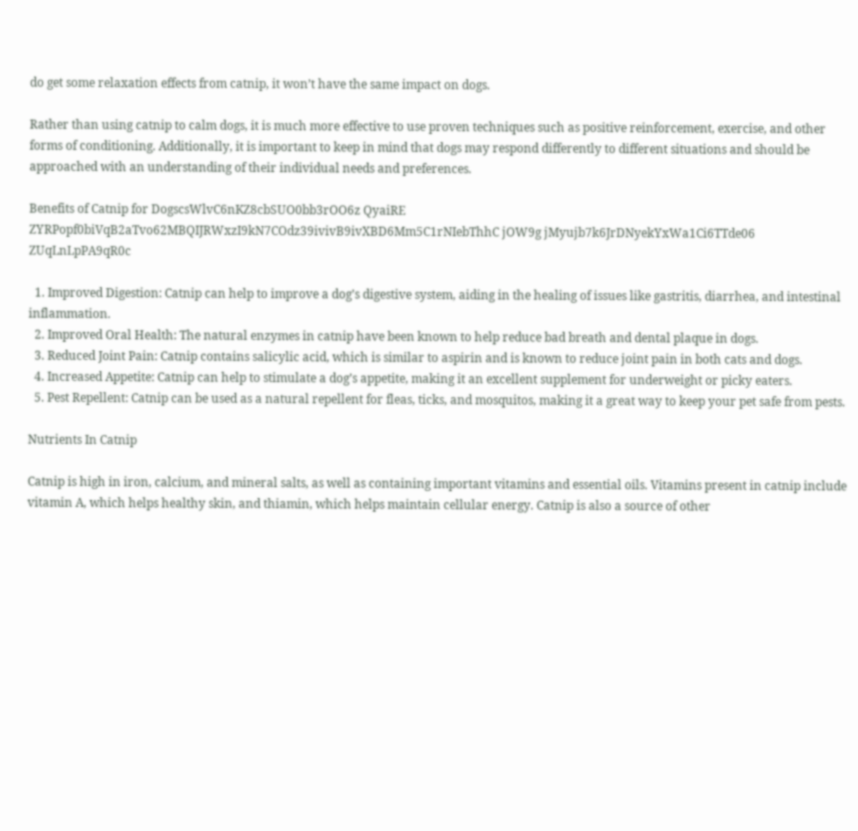do get some relaxation effects from catnip, it won’t have the same impact on dogs.

Rather than using catnip to calm dogs, it is much more effective to use proven techniques such as positive reinforcement, exercise, and other forms of conditioning. Additionally, it is important to keep in mind that dogs may respond differently to different situations and should be approached with an understanding of their individual needs and preferences.

Benefits of Catnip for DogscsWlvC6nKZ8cbSUO0bb3rOO6z QyaiRE ZYRPopf0biVqB2aTvo62MBQIJRWxzI9kN7COdz39ivivB9ivXBD6Mm5C1rNIebThhC jOW9g jMyujb7k6JrDNyekYxWa1Ci6TTde06 ZUqLnLpPA9qR0c

  1. Improved Digestion: Catnip can help to improve a dog’s digestive system, aiding in the healing of issues like gastritis, diarrhea, and intestinal inflammation.
  2. Improved Oral Health: The natural enzymes in catnip have been known to help reduce bad breath and dental plaque in dogs.
  3. Reduced Joint Pain: Catnip contains salicylic acid, which is similar to aspirin and is known to reduce joint pain in both cats and dogs.
  4. Increased Appetite: Catnip can help to stimulate a dog’s appetite, making it an excellent supplement for underweight or picky eaters.
  5. Pest Repellent: Catnip can be used as a natural repellent for fleas, ticks, and mosquitos, making it a great way to keep your pet safe from pests.

Nutrients In Catnip

Catnip is high in iron, calcium, and mineral salts, as well as containing important vitamins and essential oils. Vitamins present in catnip include vitamin A, which helps healthy skin, and thiamin, which helps maintain cellular energy. Catnip is also a source of other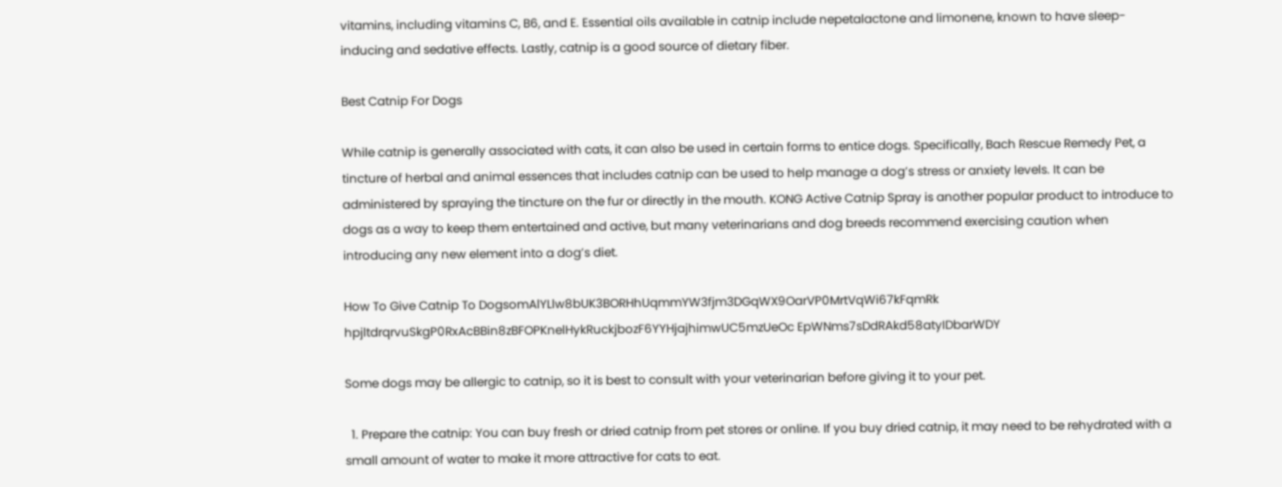vitamins, including vitamins C, B6, and E. Essential oils available in catnip include nepetalactone and limonene, known to have sleep-inducing and sedative effects. Lastly, catnip is a good source of dietary fiber.

Best Catnip For Dogs

While catnip is generally associated with cats, it can also be used in certain forms to entice dogs. Specifically, Bach Rescue Remedy Pet, a tincture of herbal and animal essences that includes catnip can be used to help manage a dog’s stress or anxiety levels. It can be administered by spraying the tincture on the fur or directly in the mouth. KONG Active Catnip Spray is another popular product to introduce to dogs as a way to keep them entertained and active, but many veterinarians and dog breeds recommend exercising caution when introducing any new element into a dog’s diet.

How To Give Catnip To DogsomAlYLlw8bUK3BORHhUqmmYW3fjm3DGqWX9OarVP0MrtVqWi67kFqmRk hpjltdrqrvuSkgP0RxAcBBin8zBFOPKnelHykRuckjbozF6YYHjajhimwUC5mzUeOc EpWNms7sDdRAkd58atyIDbarWDY

Some dogs may be allergic to catnip, so it is best to consult with your veterinarian before giving it to your pet.

  1. Prepare the catnip: You can buy fresh or dried catnip from pet stores or online. If you buy dried catnip, it may need to be rehydrated with a small amount of water to make it more attractive for cats to eat.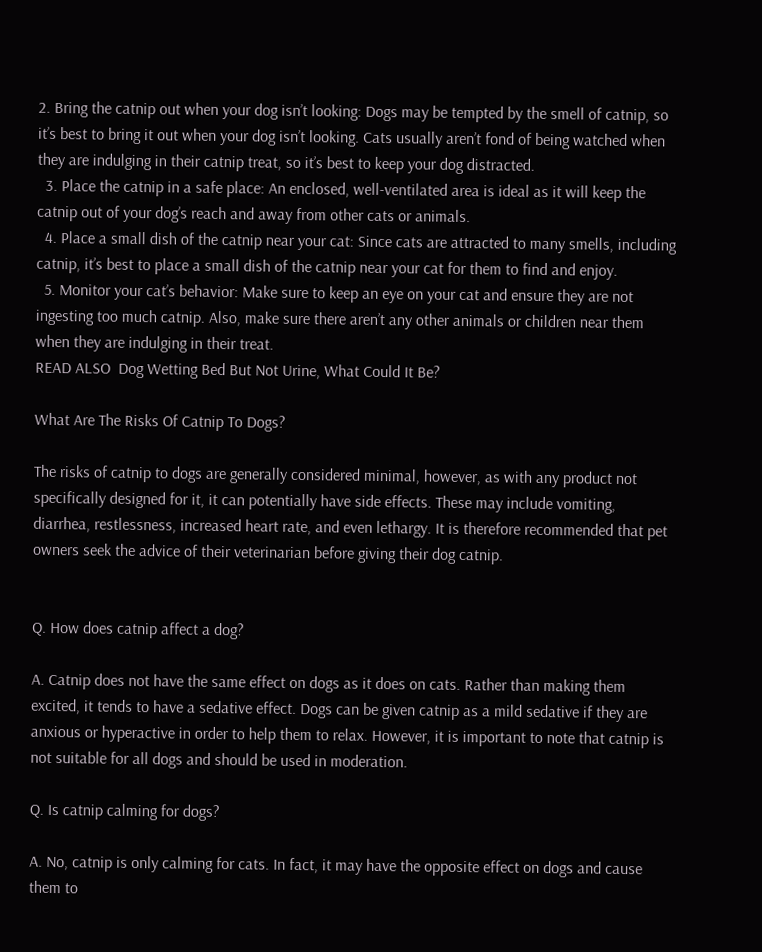2. Bring the catnip out when your dog isn’t looking: Dogs may be tempted by the smell of catnip, so it’s best to bring it out when your dog isn’t looking. Cats usually aren’t fond of being watched when they are indulging in their catnip treat, so it’s best to keep your dog distracted.
  3. Place the catnip in a safe place: An enclosed, well-ventilated area is ideal as it will keep the catnip out of your dog’s reach and away from other cats or animals.
  4. Place a small dish of the catnip near your cat: Since cats are attracted to many smells, including catnip, it’s best to place a small dish of the catnip near your cat for them to find and enjoy.
  5. Monitor your cat’s behavior: Make sure to keep an eye on your cat and ensure they are not ingesting too much catnip. Also, make sure there aren’t any other animals or children near them when they are indulging in their treat.
READ ALSO  Dog Wetting Bed But Not Urine, What Could It Be?

What Are The Risks Of Catnip To Dogs?

The risks of catnip to dogs are generally considered minimal, however, as with any product not specifically designed for it, it can potentially have side effects. These may include vomiting, diarrhea, restlessness, increased heart rate, and even lethargy. It is therefore recommended that pet owners seek the advice of their veterinarian before giving their dog catnip.


Q. How does catnip affect a dog?

A. Catnip does not have the same effect on dogs as it does on cats. Rather than making them excited, it tends to have a sedative effect. Dogs can be given catnip as a mild sedative if they are anxious or hyperactive in order to help them to relax. However, it is important to note that catnip is not suitable for all dogs and should be used in moderation.

Q. Is catnip calming for dogs?

A. No, catnip is only calming for cats. In fact, it may have the opposite effect on dogs and cause them to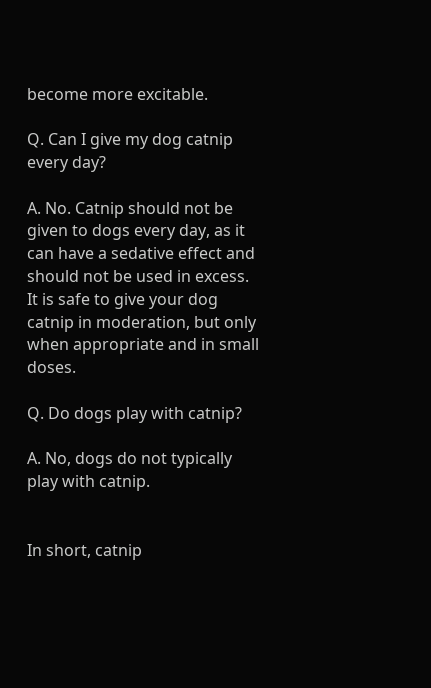become more excitable.

Q. Can I give my dog catnip every day?

A. No. Catnip should not be given to dogs every day, as it can have a sedative effect and should not be used in excess. It is safe to give your dog catnip in moderation, but only when appropriate and in small doses.

Q. Do dogs play with catnip?

A. No, dogs do not typically play with catnip.


In short, catnip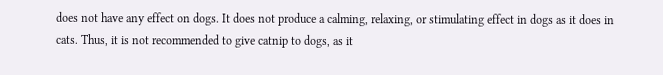does not have any effect on dogs. It does not produce a calming, relaxing, or stimulating effect in dogs as it does in cats. Thus, it is not recommended to give catnip to dogs, as it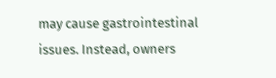may cause gastrointestinal issues. Instead, owners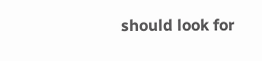should look for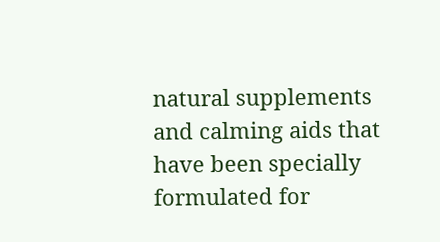natural supplements and calming aids that have been specially formulated for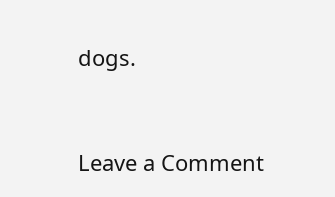dogs.


Leave a Comment